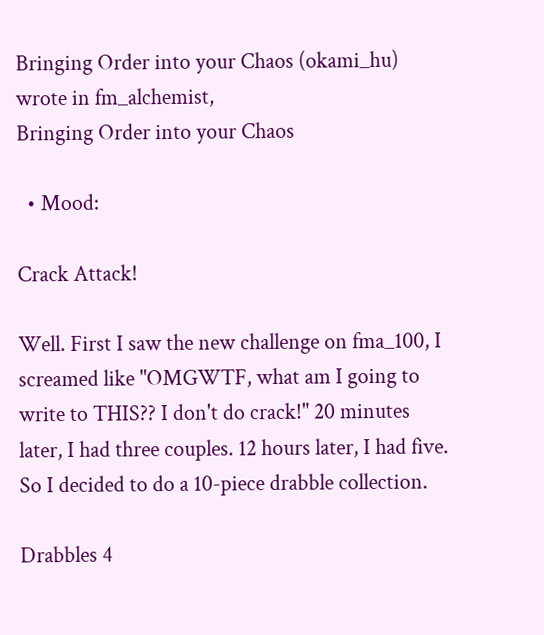Bringing Order into your Chaos (okami_hu) wrote in fm_alchemist,
Bringing Order into your Chaos

  • Mood:

Crack Attack!

Well. First I saw the new challenge on fma_100, I screamed like "OMGWTF, what am I going to write to THIS?? I don't do crack!" 20 minutes later, I had three couples. 12 hours later, I had five. So I decided to do a 10-piece drabble collection.

Drabbles 4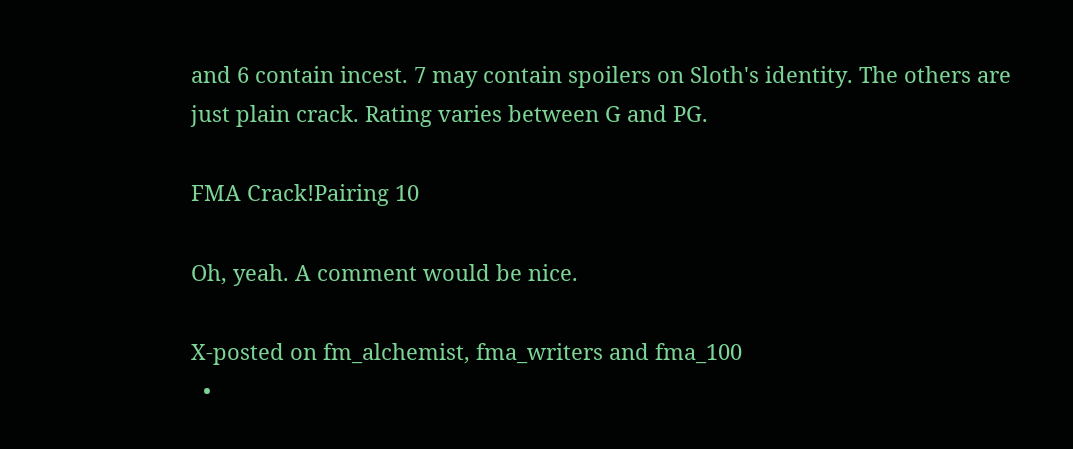and 6 contain incest. 7 may contain spoilers on Sloth's identity. The others are just plain crack. Rating varies between G and PG.

FMA Crack!Pairing 10

Oh, yeah. A comment would be nice.

X-posted on fm_alchemist, fma_writers and fma_100
  •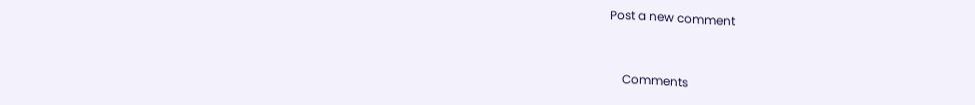Post a new comment


    Comments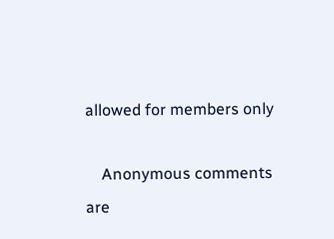allowed for members only

    Anonymous comments are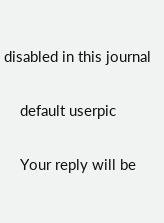disabled in this journal

    default userpic

    Your reply will be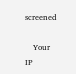screened

    Your IP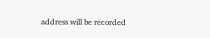address will be recorded